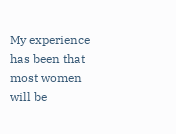My experience has been that most women will be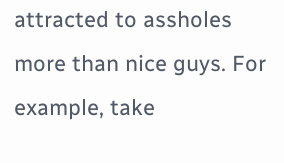attracted to assholes more than nice guys. For example, take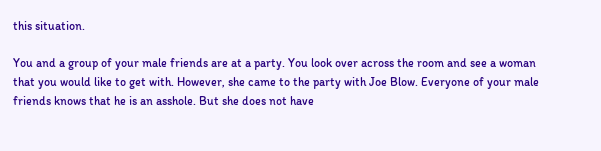this situation.

You and a group of your male friends are at a party. You look over across the room and see a woman that you would like to get with. However, she came to the party with Joe Blow. Everyone of your male friends knows that he is an asshole. But she does not have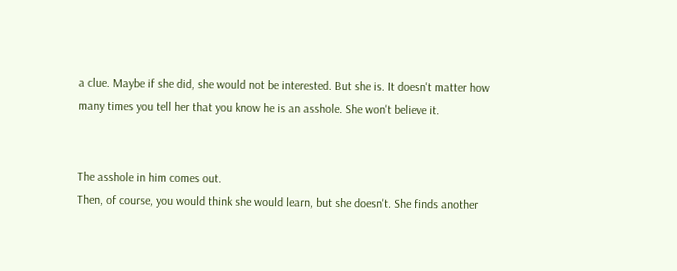a clue. Maybe if she did, she would not be interested. But she is. It doesn't matter how many times you tell her that you know he is an asshole. She won't believe it.


The asshole in him comes out.
Then, of course, you would think she would learn, but she doesn't. She finds another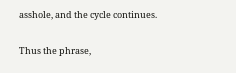asshole, and the cycle continues.

Thus the phrase,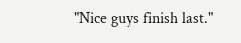"Nice guys finish last."